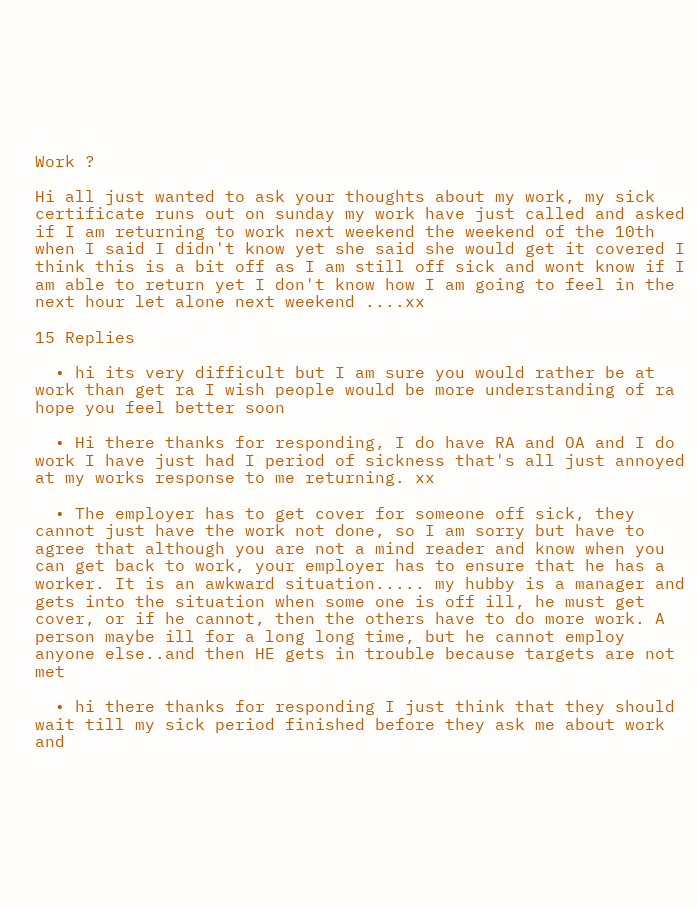Work ?

Hi all just wanted to ask your thoughts about my work, my sick certificate runs out on sunday my work have just called and asked if I am returning to work next weekend the weekend of the 10th when I said I didn't know yet she said she would get it covered I think this is a bit off as I am still off sick and wont know if I am able to return yet I don't know how I am going to feel in the next hour let alone next weekend ....xx

15 Replies

  • hi its very difficult but I am sure you would rather be at work than get ra I wish people would be more understanding of ra hope you feel better soon

  • Hi there thanks for responding, I do have RA and OA and I do work I have just had I period of sickness that's all just annoyed at my works response to me returning. xx

  • The employer has to get cover for someone off sick, they cannot just have the work not done, so I am sorry but have to agree that although you are not a mind reader and know when you can get back to work, your employer has to ensure that he has a worker. It is an awkward situation..... my hubby is a manager and gets into the situation when some one is off ill, he must get cover, or if he cannot, then the others have to do more work. A person maybe ill for a long long time, but he cannot employ anyone else..and then HE gets in trouble because targets are not met

  • hi there thanks for responding I just think that they should wait till my sick period finished before they ask me about work and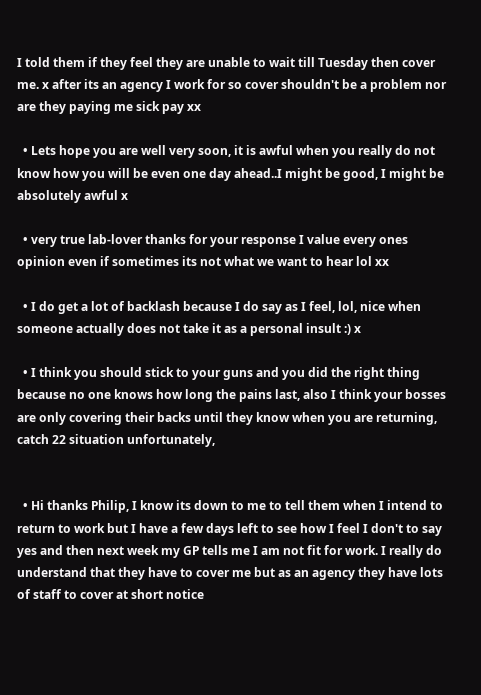I told them if they feel they are unable to wait till Tuesday then cover me. x after its an agency I work for so cover shouldn't be a problem nor are they paying me sick pay xx

  • Lets hope you are well very soon, it is awful when you really do not know how you will be even one day ahead..I might be good, I might be absolutely awful x

  • very true lab-lover thanks for your response I value every ones opinion even if sometimes its not what we want to hear lol xx

  • I do get a lot of backlash because I do say as I feel, lol, nice when someone actually does not take it as a personal insult :) x

  • I think you should stick to your guns and you did the right thing because no one knows how long the pains last, also I think your bosses are only covering their backs until they know when you are returning, catch 22 situation unfortunately,


  • Hi thanks Philip, I know its down to me to tell them when I intend to return to work but I have a few days left to see how I feel I don't to say yes and then next week my GP tells me I am not fit for work. I really do understand that they have to cover me but as an agency they have lots of staff to cover at short notice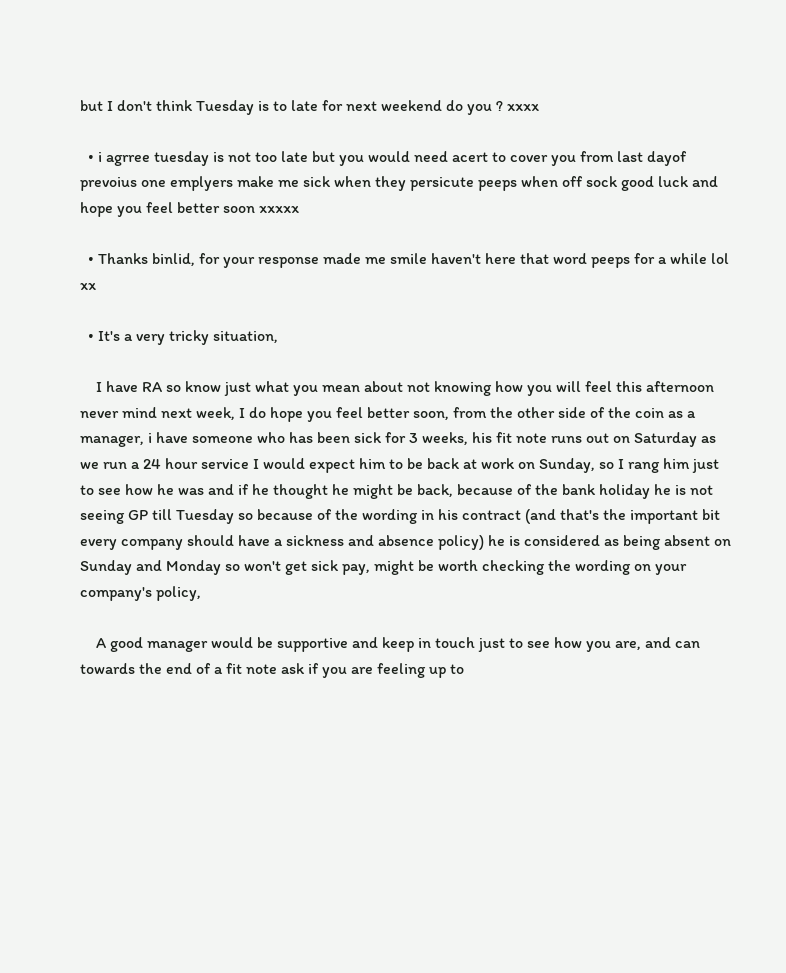but I don't think Tuesday is to late for next weekend do you ? xxxx

  • i agrree tuesday is not too late but you would need acert to cover you from last dayof prevoius one emplyers make me sick when they persicute peeps when off sock good luck and hope you feel better soon xxxxx

  • Thanks binlid, for your response made me smile haven't here that word peeps for a while lol xx

  • It's a very tricky situation,

    I have RA so know just what you mean about not knowing how you will feel this afternoon never mind next week, I do hope you feel better soon, from the other side of the coin as a manager, i have someone who has been sick for 3 weeks, his fit note runs out on Saturday as we run a 24 hour service I would expect him to be back at work on Sunday, so I rang him just to see how he was and if he thought he might be back, because of the bank holiday he is not seeing GP till Tuesday so because of the wording in his contract (and that's the important bit every company should have a sickness and absence policy) he is considered as being absent on Sunday and Monday so won't get sick pay, might be worth checking the wording on your company's policy,

    A good manager would be supportive and keep in touch just to see how you are, and can towards the end of a fit note ask if you are feeling up to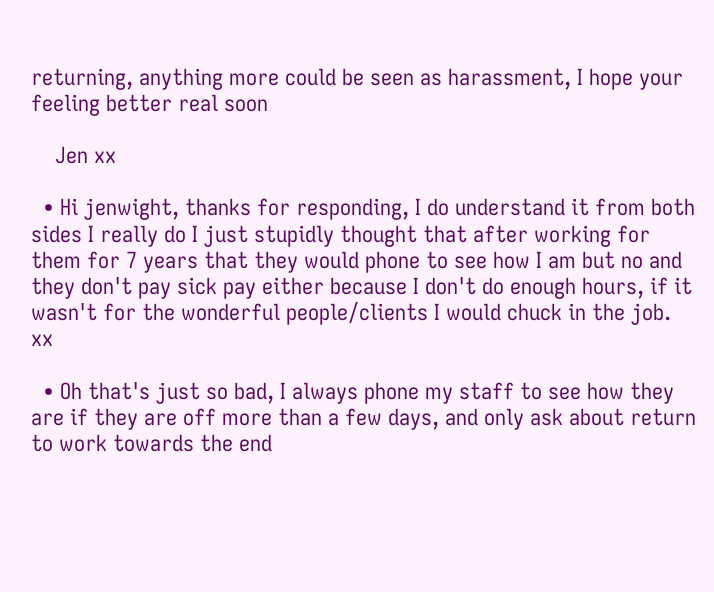returning, anything more could be seen as harassment, I hope your feeling better real soon

    Jen xx

  • Hi jenwight, thanks for responding, I do understand it from both sides I really do I just stupidly thought that after working for them for 7 years that they would phone to see how I am but no and they don't pay sick pay either because I don't do enough hours, if it wasn't for the wonderful people/clients I would chuck in the job. xx

  • Oh that's just so bad, I always phone my staff to see how they are if they are off more than a few days, and only ask about return to work towards the end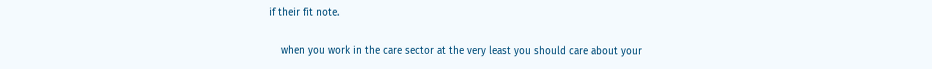if their fit note.

    when you work in the care sector at the very least you should care about your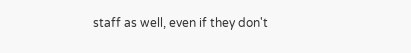staff as well, even if they don't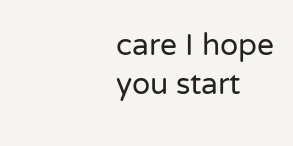care I hope you start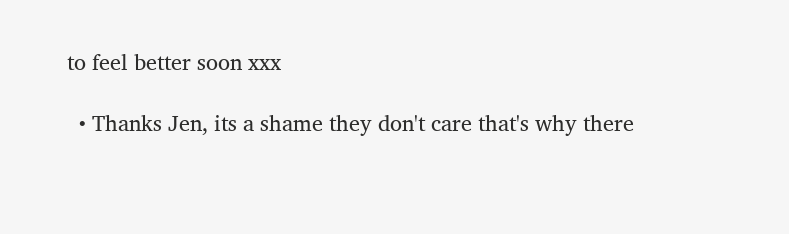to feel better soon xxx

  • Thanks Jen, its a shame they don't care that's why there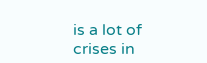is a lot of crises in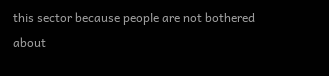this sector because people are not bothered about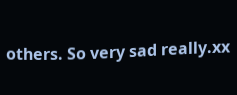others. So very sad really.xx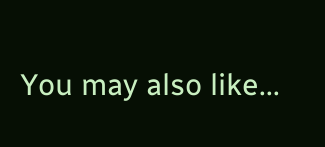You may also like...